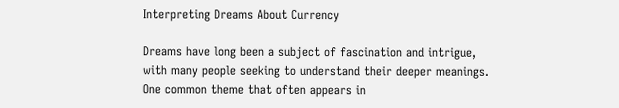Interpreting Dreams About Currency

Dreams have long been a subject of fascination and intrigue, with many people seeking to understand their deeper meanings. One common theme that often appears in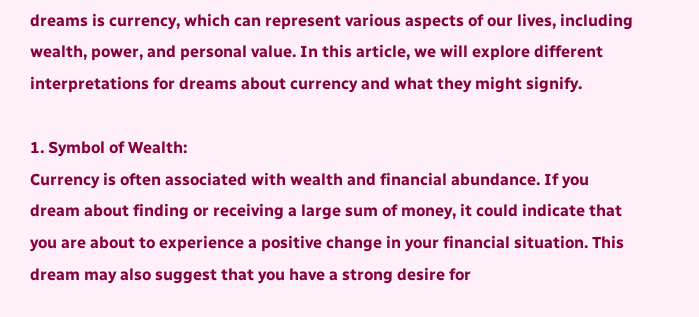dreams is currency, which can represent various aspects of our lives, including wealth, power, and personal value. In this article, we will explore different interpretations for dreams about currency and what they might signify.

1. Symbol of Wealth:
Currency is often associated with wealth and financial abundance. If you dream about finding or receiving a large sum of money, it could indicate that you are about to experience a positive change in your financial situation. This dream may also suggest that you have a strong desire for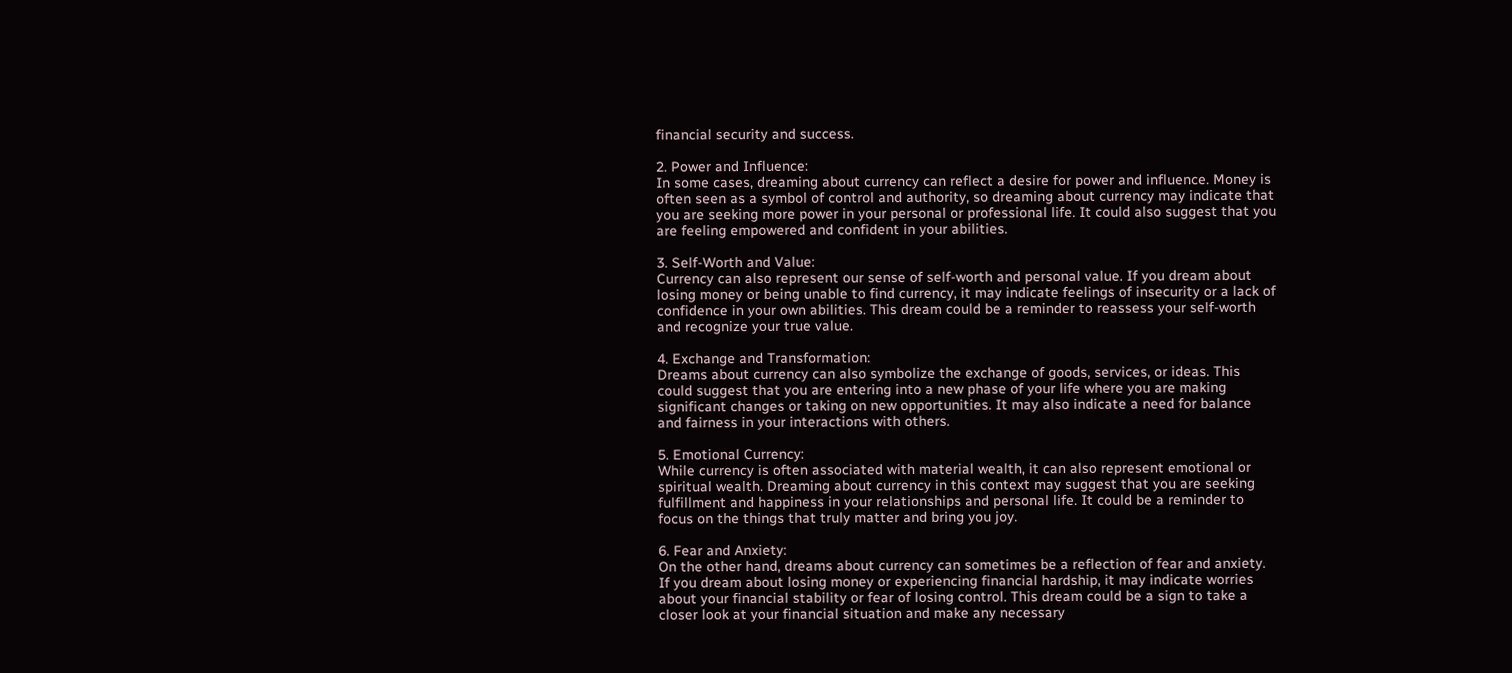financial security and success.

2. Power and Influence:
In some cases, dreaming about currency can reflect a desire for power and influence. Money is often seen as a symbol of control and authority, so dreaming about currency may indicate that you are seeking more power in your personal or professional life. It could also suggest that you are feeling empowered and confident in your abilities.

3. Self-Worth and Value:
Currency can also represent our sense of self-worth and personal value. If you dream about losing money or being unable to find currency, it may indicate feelings of insecurity or a lack of confidence in your own abilities. This dream could be a reminder to reassess your self-worth and recognize your true value.

4. Exchange and Transformation:
Dreams about currency can also symbolize the exchange of goods, services, or ideas. This could suggest that you are entering into a new phase of your life where you are making significant changes or taking on new opportunities. It may also indicate a need for balance and fairness in your interactions with others.

5. Emotional Currency:
While currency is often associated with material wealth, it can also represent emotional or spiritual wealth. Dreaming about currency in this context may suggest that you are seeking fulfillment and happiness in your relationships and personal life. It could be a reminder to focus on the things that truly matter and bring you joy.

6. Fear and Anxiety:
On the other hand, dreams about currency can sometimes be a reflection of fear and anxiety. If you dream about losing money or experiencing financial hardship, it may indicate worries about your financial stability or fear of losing control. This dream could be a sign to take a closer look at your financial situation and make any necessary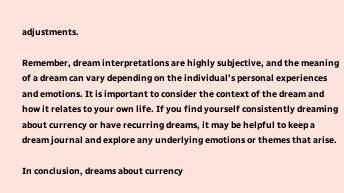adjustments.

Remember, dream interpretations are highly subjective, and the meaning of a dream can vary depending on the individual’s personal experiences and emotions. It is important to consider the context of the dream and how it relates to your own life. If you find yourself consistently dreaming about currency or have recurring dreams, it may be helpful to keep a dream journal and explore any underlying emotions or themes that arise.

In conclusion, dreams about currency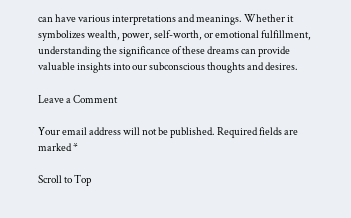can have various interpretations and meanings. Whether it symbolizes wealth, power, self-worth, or emotional fulfillment, understanding the significance of these dreams can provide valuable insights into our subconscious thoughts and desires.

Leave a Comment

Your email address will not be published. Required fields are marked *

Scroll to Top